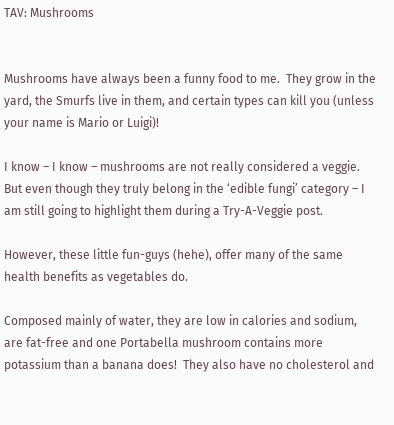TAV: Mushrooms


Mushrooms have always been a funny food to me.  They grow in the yard, the Smurfs live in them, and certain types can kill you (unless your name is Mario or Luigi)!

I know – I know – mushrooms are not really considered a veggie.  But even though they truly belong in the ‘edible fungi’ category – I am still going to highlight them during a Try-A-Veggie post.

However, these little fun-guys (hehe), offer many of the same health benefits as vegetables do.

Composed mainly of water, they are low in calories and sodium, are fat-free and one Portabella mushroom contains more potassium than a banana does!  They also have no cholesterol and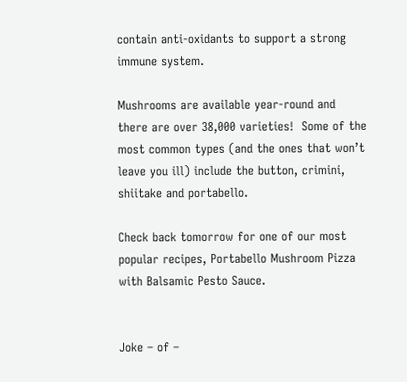contain anti-oxidants to support a strong immune system.

Mushrooms are available year-round and there are over 38,000 varieties!  Some of the most common types (and the ones that won’t leave you ill) include the button, crimini, shiitake and portabello.

Check back tomorrow for one of our most popular recipes, Portabello Mushroom Pizza with Balsamic Pesto Sauce.


Joke – of –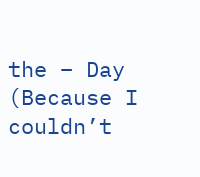the – Day (Because I couldn’t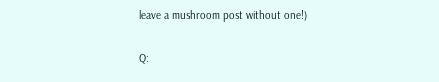leave a mushroom post without one!)

Q: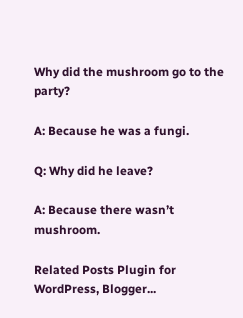Why did the mushroom go to the party?

A: Because he was a fungi.

Q: Why did he leave?

A: Because there wasn’t mushroom.

Related Posts Plugin for WordPress, Blogger...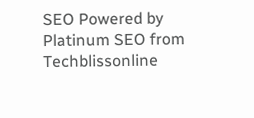SEO Powered by Platinum SEO from Techblissonline